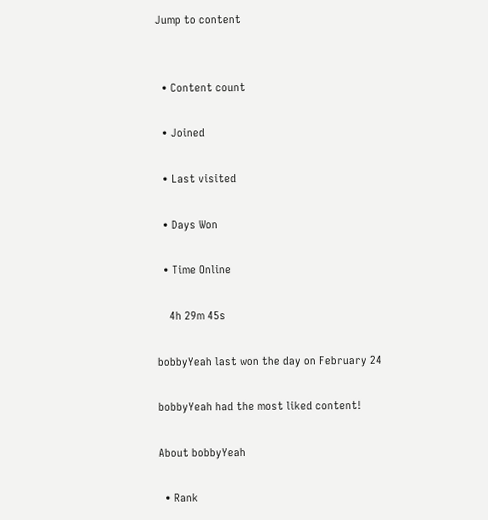Jump to content


  • Content count

  • Joined

  • Last visited

  • Days Won

  • Time Online

    4h 29m 45s

bobbyYeah last won the day on February 24

bobbyYeah had the most liked content!

About bobbyYeah

  • Rank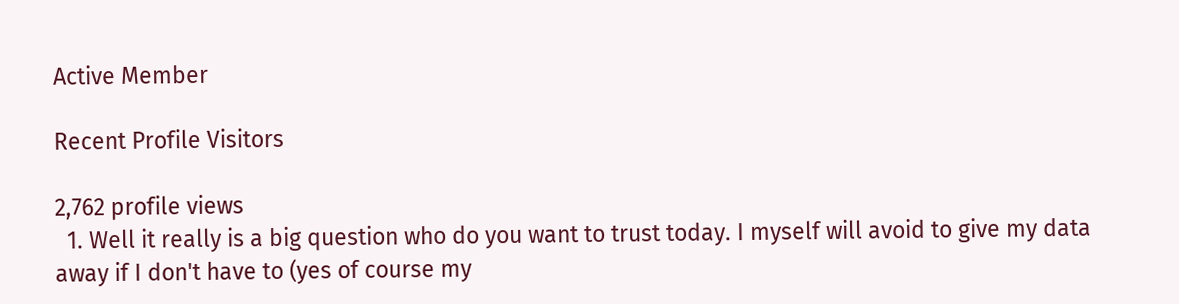Active Member

Recent Profile Visitors

2,762 profile views
  1. Well it really is a big question who do you want to trust today. I myself will avoid to give my data away if I don't have to (yes of course my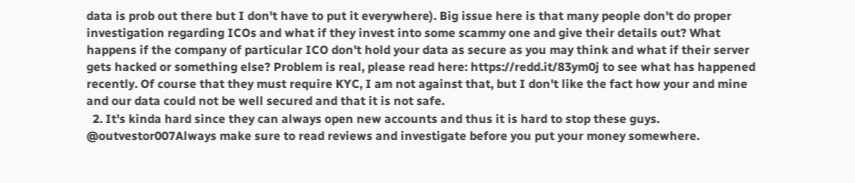data is prob out there but I don't have to put it everywhere). Big issue here is that many people don't do proper investigation regarding ICOs and what if they invest into some scammy one and give their details out? What happens if the company of particular ICO don't hold your data as secure as you may think and what if their server gets hacked or something else? Problem is real, please read here: https://redd.it/83ym0j to see what has happened recently. Of course that they must require KYC, I am not against that, but I don't like the fact how your and mine and our data could not be well secured and that it is not safe.
  2. It's kinda hard since they can always open new accounts and thus it is hard to stop these guys. @outvestor007Always make sure to read reviews and investigate before you put your money somewhere.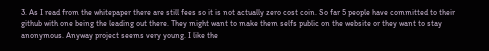3. As I read from the whitepaper there are still fees so it is not actually zero cost coin. So far 5 people have committed to their github with one being the leading out there. They might want to make them selfs public on the website or they want to stay anonymous. Anyway project seems very young. I like the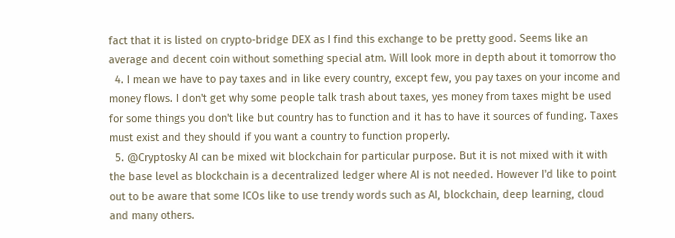fact that it is listed on crypto-bridge DEX as I find this exchange to be pretty good. Seems like an average and decent coin without something special atm. Will look more in depth about it tomorrow tho
  4. I mean we have to pay taxes and in like every country, except few, you pay taxes on your income and money flows. I don't get why some people talk trash about taxes, yes money from taxes might be used for some things you don't like but country has to function and it has to have it sources of funding. Taxes must exist and they should if you want a country to function properly.
  5. @Cryptosky AI can be mixed wit blockchain for particular purpose. But it is not mixed with it with the base level as blockchain is a decentralized ledger where AI is not needed. However I'd like to point out to be aware that some ICOs like to use trendy words such as AI, blockchain, deep learning, cloud and many others.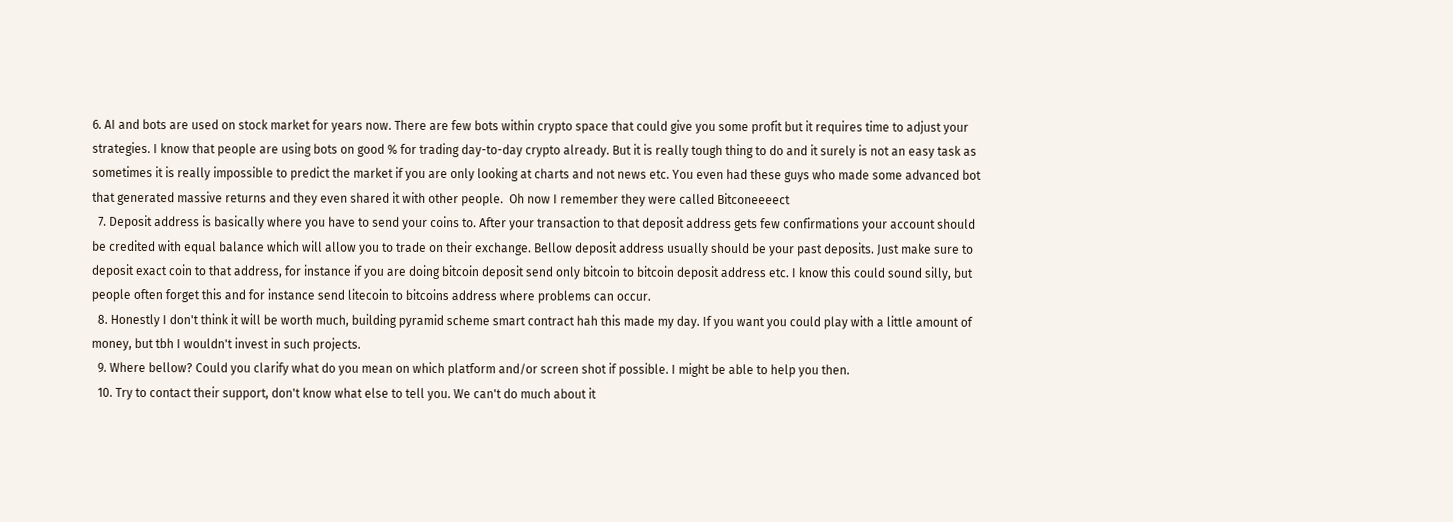6. AI and bots are used on stock market for years now. There are few bots within crypto space that could give you some profit but it requires time to adjust your strategies. I know that people are using bots on good % for trading day-to-day crypto already. But it is really tough thing to do and it surely is not an easy task as sometimes it is really impossible to predict the market if you are only looking at charts and not news etc. You even had these guys who made some advanced bot that generated massive returns and they even shared it with other people.  Oh now I remember they were called Bitconeeeect
  7. Deposit address is basically where you have to send your coins to. After your transaction to that deposit address gets few confirmations your account should be credited with equal balance which will allow you to trade on their exchange. Bellow deposit address usually should be your past deposits. Just make sure to deposit exact coin to that address, for instance if you are doing bitcoin deposit send only bitcoin to bitcoin deposit address etc. I know this could sound silly, but people often forget this and for instance send litecoin to bitcoins address where problems can occur.
  8. Honestly I don't think it will be worth much, building pyramid scheme smart contract hah this made my day. If you want you could play with a little amount of money, but tbh I wouldn't invest in such projects.
  9. Where bellow? Could you clarify what do you mean on which platform and/or screen shot if possible. I might be able to help you then.
  10. Try to contact their support, don't know what else to tell you. We can't do much about it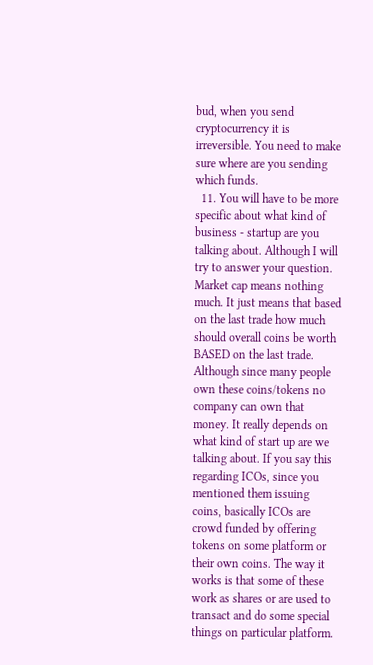bud, when you send cryptocurrency it is irreversible. You need to make sure where are you sending which funds.
  11. You will have to be more specific about what kind of business - startup are you talking about. Although I will try to answer your question. Market cap means nothing much. It just means that based on the last trade how much should overall coins be worth BASED on the last trade. Although since many people own these coins/tokens no company can own that money. It really depends on what kind of start up are we talking about. If you say this regarding ICOs, since you mentioned them issuing coins, basically ICOs are crowd funded by offering tokens on some platform or their own coins. The way it works is that some of these work as shares or are used to transact and do some special things on particular platform.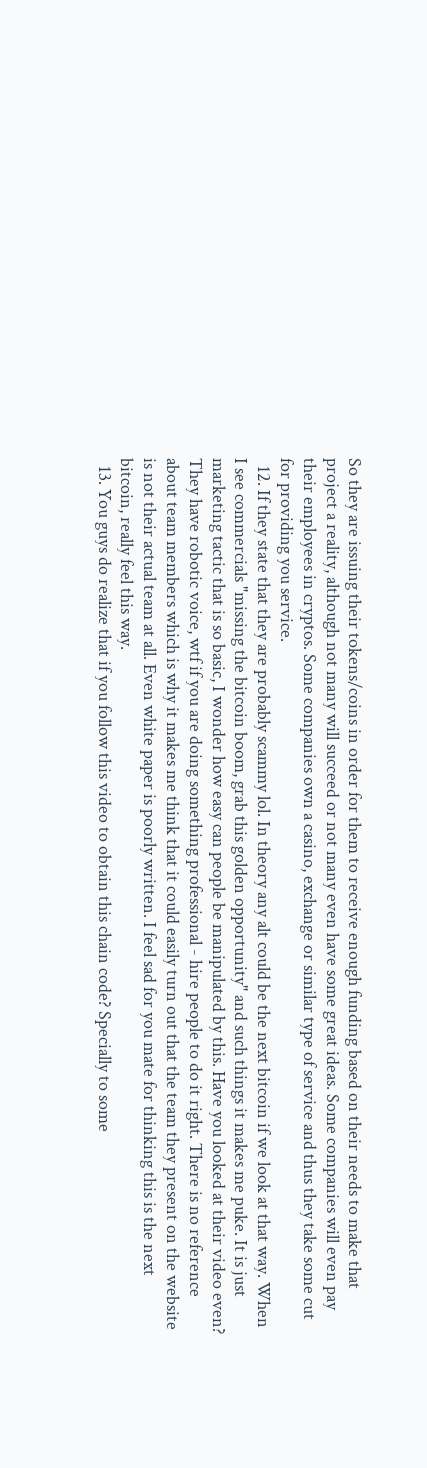So they are issuing their tokens/coins in order for them to receive enough funding based on their needs to make that project a reality, although not many will succeed or not many even have some great ideas. Some companies will even pay their employees in cryptos. Some companies own a casino, exchange or similar type of service and thus they take some cut for providing you service.
  12. If they state that they are probably scammy lol. In theory any alt could be the next bitcoin if we look at that way. When I see commercials "missing the bitcoin boom, grab this golden opportunity" and such things it makes me puke. It is just marketing tactic that is so basic, I wonder how easy can people be manipulated by this. Have you looked at their video even? They have robotic voice, wtf if you are doing something professional - hire people to do it right. There is no reference about team members which is why it makes me think that it could easily turn out that the team they present on the website is not their actual team at all. Even white paper is poorly written. I feel sad for you mate for thinking this is the next bitcoin, really feel this way.
  13. You guys do realize that if you follow this video to obtain this chain code? Specially to some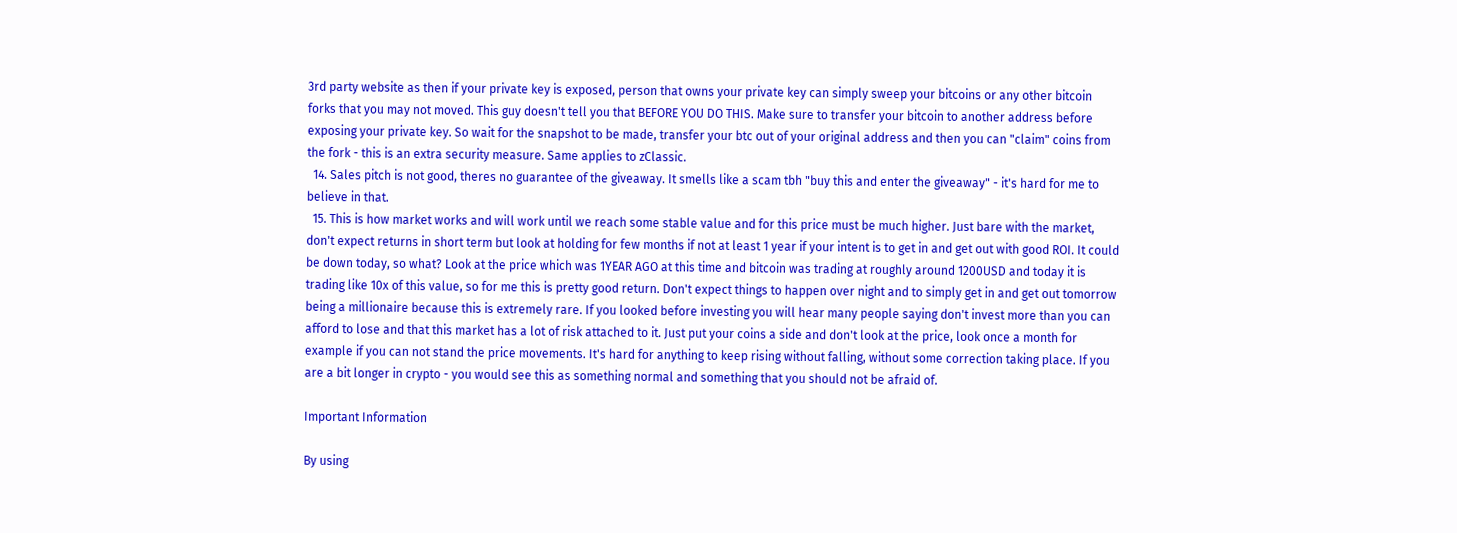3rd party website as then if your private key is exposed, person that owns your private key can simply sweep your bitcoins or any other bitcoin forks that you may not moved. This guy doesn't tell you that BEFORE YOU DO THIS. Make sure to transfer your bitcoin to another address before exposing your private key. So wait for the snapshot to be made, transfer your btc out of your original address and then you can "claim" coins from the fork - this is an extra security measure. Same applies to zClassic.
  14. Sales pitch is not good, theres no guarantee of the giveaway. It smells like a scam tbh "buy this and enter the giveaway" - it's hard for me to believe in that.
  15. This is how market works and will work until we reach some stable value and for this price must be much higher. Just bare with the market, don't expect returns in short term but look at holding for few months if not at least 1 year if your intent is to get in and get out with good ROI. It could be down today, so what? Look at the price which was 1YEAR AGO at this time and bitcoin was trading at roughly around 1200USD and today it is trading like 10x of this value, so for me this is pretty good return. Don't expect things to happen over night and to simply get in and get out tomorrow being a millionaire because this is extremely rare. If you looked before investing you will hear many people saying don't invest more than you can afford to lose and that this market has a lot of risk attached to it. Just put your coins a side and don't look at the price, look once a month for example if you can not stand the price movements. It's hard for anything to keep rising without falling, without some correction taking place. If you are a bit longer in crypto - you would see this as something normal and something that you should not be afraid of.

Important Information

By using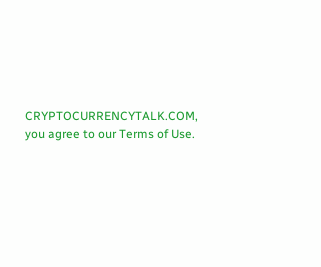CRYPTOCURRENCYTALK.COM, you agree to our Terms of Use.